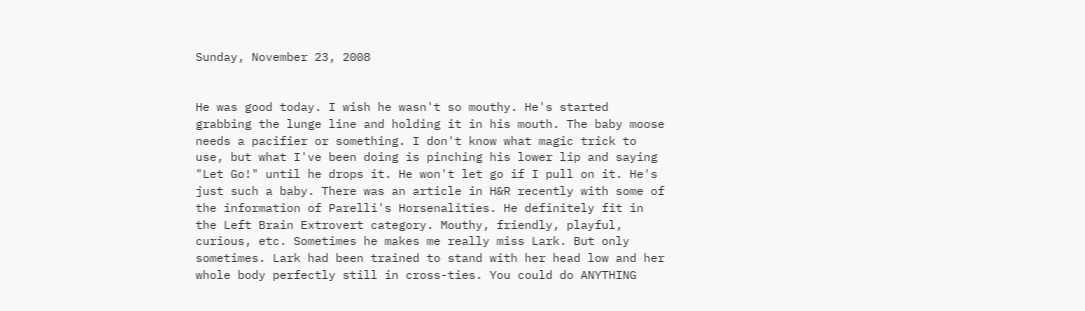Sunday, November 23, 2008


He was good today. I wish he wasn't so mouthy. He's started grabbing the lunge line and holding it in his mouth. The baby moose needs a pacifier or something. I don't know what magic trick to use, but what I've been doing is pinching his lower lip and saying "Let Go!" until he drops it. He won't let go if I pull on it. He's just such a baby. There was an article in H&R recently with some of the information of Parelli's Horsenalities. He definitely fit in the Left Brain Extrovert category. Mouthy, friendly, playful, curious, etc. Sometimes he makes me really miss Lark. But only sometimes. Lark had been trained to stand with her head low and her whole body perfectly still in cross-ties. You could do ANYTHING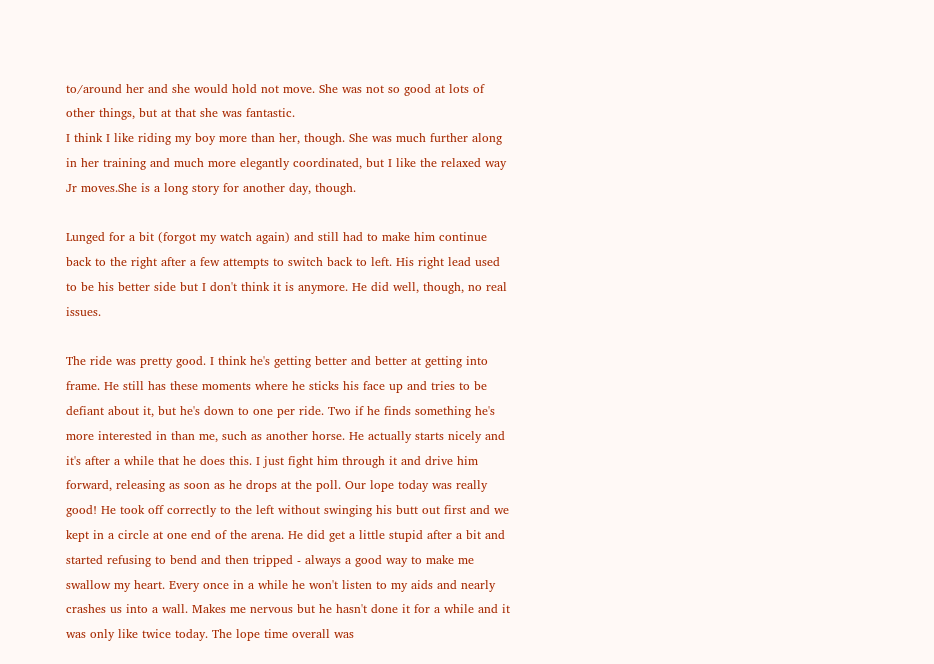to/around her and she would hold not move. She was not so good at lots of other things, but at that she was fantastic.
I think I like riding my boy more than her, though. She was much further along in her training and much more elegantly coordinated, but I like the relaxed way Jr moves.She is a long story for another day, though.

Lunged for a bit (forgot my watch again) and still had to make him continue back to the right after a few attempts to switch back to left. His right lead used to be his better side but I don't think it is anymore. He did well, though, no real issues.

The ride was pretty good. I think he's getting better and better at getting into frame. He still has these moments where he sticks his face up and tries to be defiant about it, but he's down to one per ride. Two if he finds something he's more interested in than me, such as another horse. He actually starts nicely and it's after a while that he does this. I just fight him through it and drive him forward, releasing as soon as he drops at the poll. Our lope today was really good! He took off correctly to the left without swinging his butt out first and we kept in a circle at one end of the arena. He did get a little stupid after a bit and started refusing to bend and then tripped - always a good way to make me swallow my heart. Every once in a while he won't listen to my aids and nearly crashes us into a wall. Makes me nervous but he hasn't done it for a while and it was only like twice today. The lope time overall was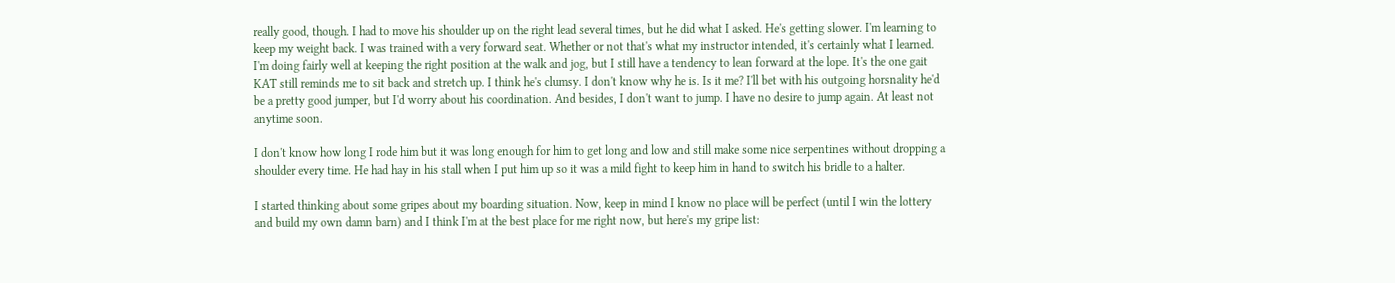really good, though. I had to move his shoulder up on the right lead several times, but he did what I asked. He's getting slower. I'm learning to keep my weight back. I was trained with a very forward seat. Whether or not that's what my instructor intended, it's certainly what I learned. I'm doing fairly well at keeping the right position at the walk and jog, but I still have a tendency to lean forward at the lope. It's the one gait KAT still reminds me to sit back and stretch up. I think he's clumsy. I don't know why he is. Is it me? I'll bet with his outgoing horsnality he'd be a pretty good jumper, but I'd worry about his coordination. And besides, I don't want to jump. I have no desire to jump again. At least not anytime soon.

I don't know how long I rode him but it was long enough for him to get long and low and still make some nice serpentines without dropping a shoulder every time. He had hay in his stall when I put him up so it was a mild fight to keep him in hand to switch his bridle to a halter.

I started thinking about some gripes about my boarding situation. Now, keep in mind I know no place will be perfect (until I win the lottery and build my own damn barn) and I think I'm at the best place for me right now, but here's my gripe list: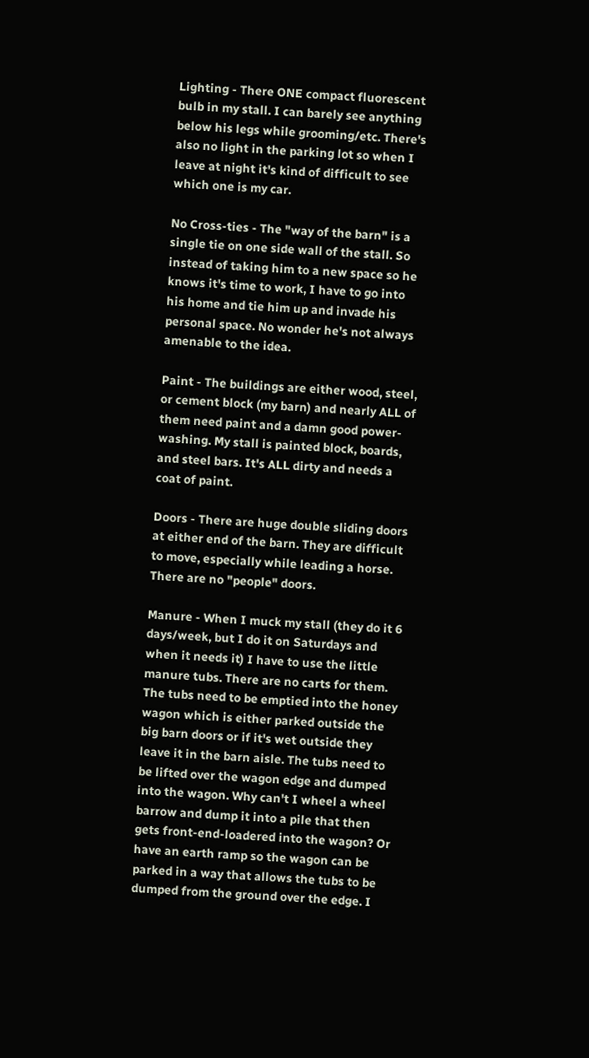Lighting - There ONE compact fluorescent bulb in my stall. I can barely see anything below his legs while grooming/etc. There's also no light in the parking lot so when I leave at night it's kind of difficult to see which one is my car.

No Cross-ties - The "way of the barn" is a single tie on one side wall of the stall. So instead of taking him to a new space so he knows it's time to work, I have to go into his home and tie him up and invade his personal space. No wonder he's not always amenable to the idea.

Paint - The buildings are either wood, steel, or cement block (my barn) and nearly ALL of them need paint and a damn good power-washing. My stall is painted block, boards, and steel bars. It's ALL dirty and needs a coat of paint.

Doors - There are huge double sliding doors at either end of the barn. They are difficult to move, especially while leading a horse. There are no "people" doors.

Manure - When I muck my stall (they do it 6 days/week, but I do it on Saturdays and when it needs it) I have to use the little manure tubs. There are no carts for them. The tubs need to be emptied into the honey wagon which is either parked outside the big barn doors or if it's wet outside they leave it in the barn aisle. The tubs need to be lifted over the wagon edge and dumped into the wagon. Why can't I wheel a wheel barrow and dump it into a pile that then gets front-end-loadered into the wagon? Or have an earth ramp so the wagon can be parked in a way that allows the tubs to be dumped from the ground over the edge. I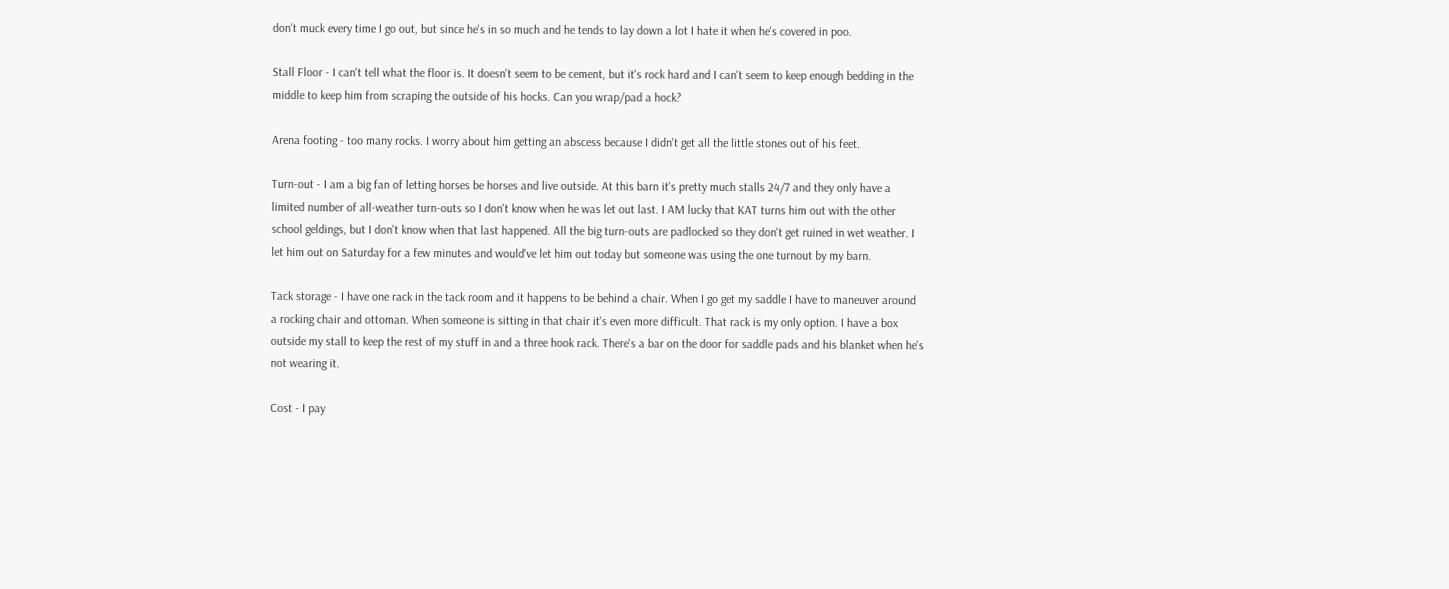don't muck every time I go out, but since he's in so much and he tends to lay down a lot I hate it when he's covered in poo.

Stall Floor - I can't tell what the floor is. It doesn't seem to be cement, but it's rock hard and I can't seem to keep enough bedding in the middle to keep him from scraping the outside of his hocks. Can you wrap/pad a hock?

Arena footing - too many rocks. I worry about him getting an abscess because I didn't get all the little stones out of his feet.

Turn-out - I am a big fan of letting horses be horses and live outside. At this barn it's pretty much stalls 24/7 and they only have a limited number of all-weather turn-outs so I don't know when he was let out last. I AM lucky that KAT turns him out with the other school geldings, but I don't know when that last happened. All the big turn-outs are padlocked so they don't get ruined in wet weather. I let him out on Saturday for a few minutes and would've let him out today but someone was using the one turnout by my barn.

Tack storage - I have one rack in the tack room and it happens to be behind a chair. When I go get my saddle I have to maneuver around a rocking chair and ottoman. When someone is sitting in that chair it's even more difficult. That rack is my only option. I have a box outside my stall to keep the rest of my stuff in and a three hook rack. There's a bar on the door for saddle pads and his blanket when he's not wearing it.

Cost - I pay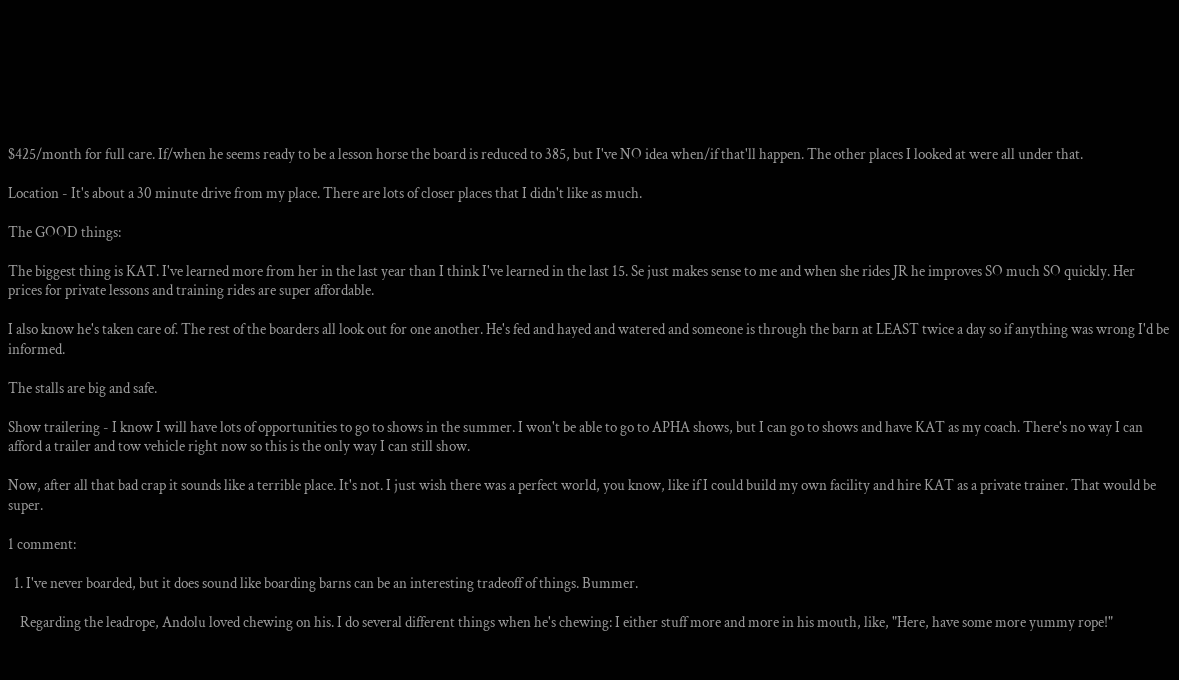$425/month for full care. If/when he seems ready to be a lesson horse the board is reduced to 385, but I've NO idea when/if that'll happen. The other places I looked at were all under that.

Location - It's about a 30 minute drive from my place. There are lots of closer places that I didn't like as much.

The GOOD things:

The biggest thing is KAT. I've learned more from her in the last year than I think I've learned in the last 15. Se just makes sense to me and when she rides JR he improves SO much SO quickly. Her prices for private lessons and training rides are super affordable.

I also know he's taken care of. The rest of the boarders all look out for one another. He's fed and hayed and watered and someone is through the barn at LEAST twice a day so if anything was wrong I'd be informed.

The stalls are big and safe.

Show trailering - I know I will have lots of opportunities to go to shows in the summer. I won't be able to go to APHA shows, but I can go to shows and have KAT as my coach. There's no way I can afford a trailer and tow vehicle right now so this is the only way I can still show.

Now, after all that bad crap it sounds like a terrible place. It's not. I just wish there was a perfect world, you know, like if I could build my own facility and hire KAT as a private trainer. That would be super.

1 comment:

  1. I've never boarded, but it does sound like boarding barns can be an interesting tradeoff of things. Bummer.

    Regarding the leadrope, Andolu loved chewing on his. I do several different things when he's chewing: I either stuff more and more in his mouth, like, "Here, have some more yummy rope!"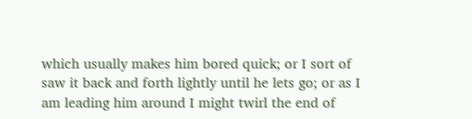which usually makes him bored quick; or I sort of saw it back and forth lightly until he lets go; or as I am leading him around I might twirl the end of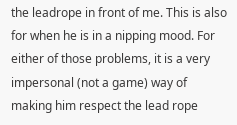the leadrope in front of me. This is also for when he is in a nipping mood. For either of those problems, it is a very impersonal (not a game) way of making him respect the lead rope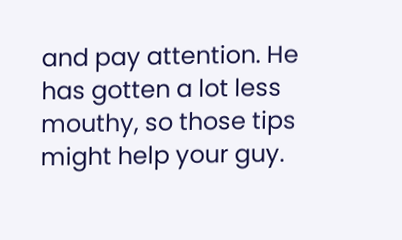and pay attention. He has gotten a lot less mouthy, so those tips might help your guy.